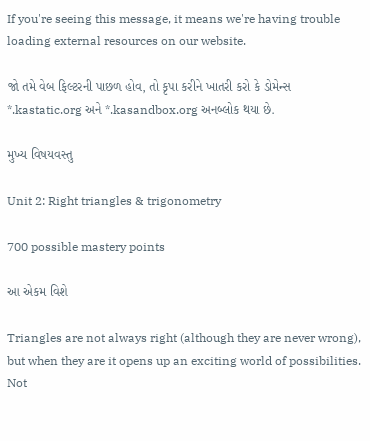If you're seeing this message, it means we're having trouble loading external resources on our website.

જો તમે વેબ ફિલ્ટરની પાછળ હોવ, તો કૃપા કરીને ખાતરી કરો કે ડોમેન્સ *.kastatic.org અને *.kasandbox.org અનબ્લોક થયા છે.

મુખ્ય વિષયવસ્તુ

Unit 2: Right triangles & trigonometry

700 possible mastery points

આ એકમ વિશે

Triangles are not always right (although they are never wrong), but when they are it opens up an exciting world of possibilities. Not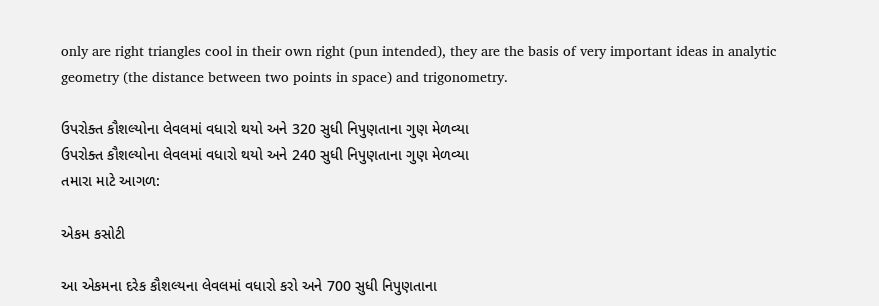only are right triangles cool in their own right (pun intended), they are the basis of very important ideas in analytic geometry (the distance between two points in space) and trigonometry.

ઉપરોક્ત કૌશલ્યોના લેવલમાં વધારો થયો અને 320 સુધી નિપુણતાના ગુણ મેળવ્યા
ઉપરોક્ત કૌશલ્યોના લેવલમાં વધારો થયો અને 240 સુધી નિપુણતાના ગુણ મેળવ્યા
તમારા માટે આગળ:

એકમ કસોટી

આ એકમના દરેક કૌશલ્યના લેવલમાં વધારો કરો અને 700 સુધી નિપુણતાના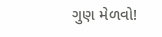ગુણ મેળવો!